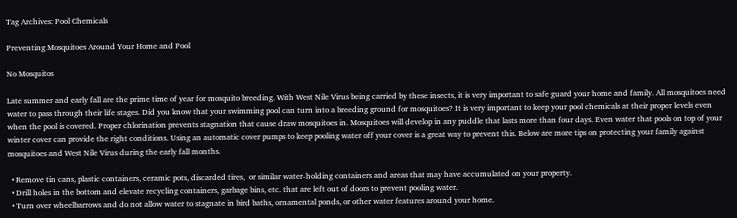Tag Archives: Pool Chemicals

Preventing Mosquitoes Around Your Home and Pool

No Mosquitos

Late summer and early fall are the prime time of year for mosquito breeding. With West Nile Virus being carried by these insects, it is very important to safe guard your home and family. All mosquitoes need water to pass through their life stages. Did you know that your swimming pool can turn into a breeding ground for mosquitoes? It is very important to keep your pool chemicals at their proper levels even when the pool is covered. Proper chlorination prevents stagnation that cause draw mosquitoes in. Mosquitoes will develop in any puddle that lasts more than four days. Even water that pools on top of your winter cover can provide the right conditions. Using an automatic cover pumps to keep pooling water off your cover is a great way to prevent this. Below are more tips on protecting your family against mosquitoes and West Nile Virus during the early fall months.

  • Remove tin cans, plastic containers, ceramic pots, discarded tires,  or similar water-holding containers and areas that may have accumulated on your property.
  • Drill holes in the bottom and elevate recycling containers, garbage bins, etc. that are left out of doors to prevent pooling water.
  • Turn over wheelbarrows and do not allow water to stagnate in bird baths, ornamental ponds, or other water features around your home.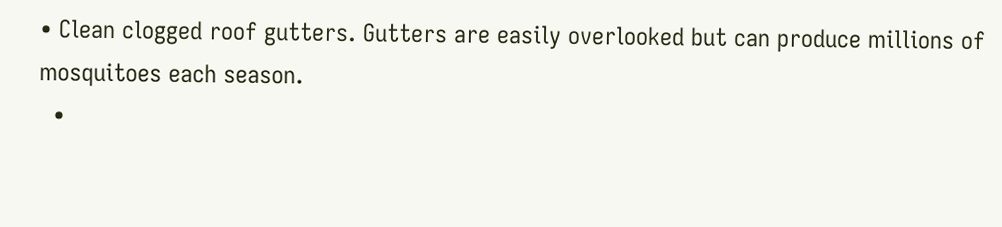• Clean clogged roof gutters. Gutters are easily overlooked but can produce millions of mosquitoes each season.
  •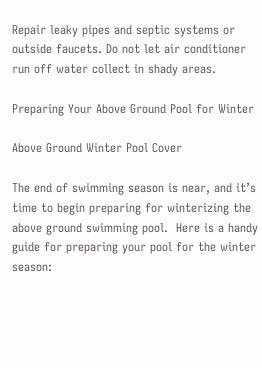Repair leaky pipes and septic systems or outside faucets. Do not let air conditioner run off water collect in shady areas.

Preparing Your Above Ground Pool for Winter

Above Ground Winter Pool Cover

The end of swimming season is near, and it’s time to begin preparing for winterizing the above ground swimming pool.  Here is a handy guide for preparing your pool for the winter season: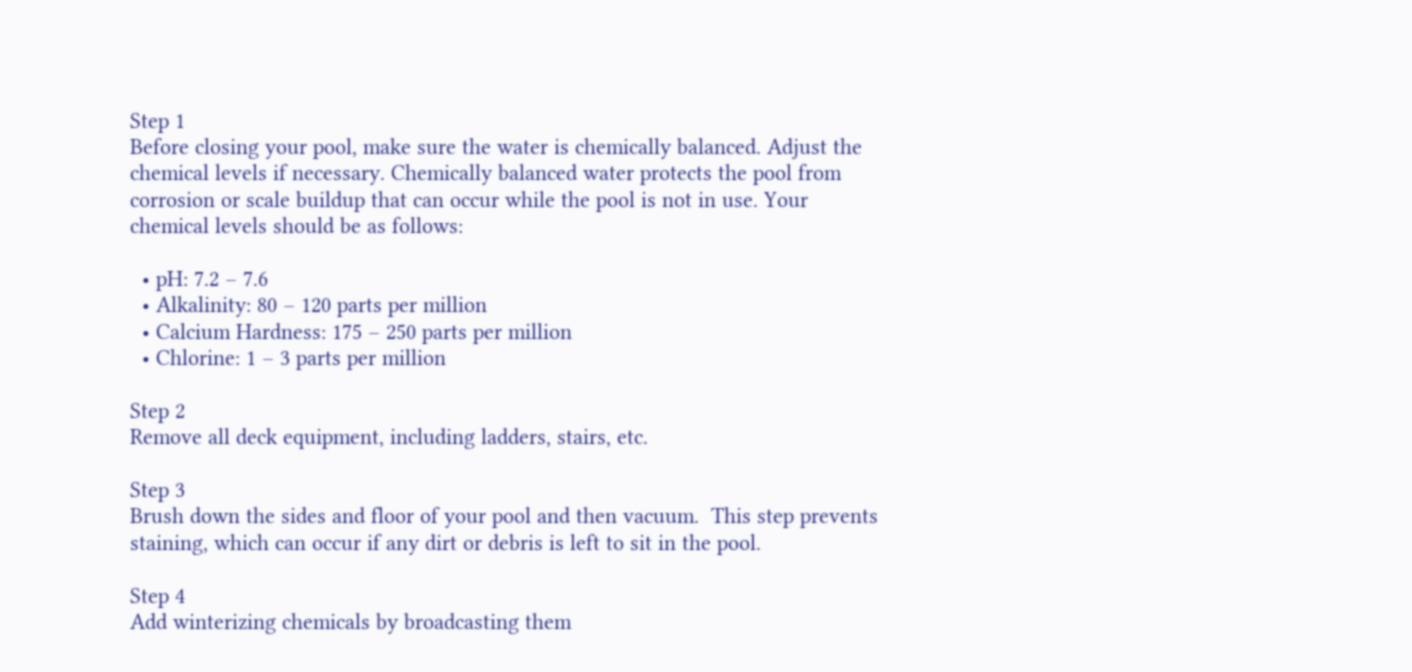Step 1
Before closing your pool, make sure the water is chemically balanced. Adjust the chemical levels if necessary. Chemically balanced water protects the pool from corrosion or scale buildup that can occur while the pool is not in use. Your chemical levels should be as follows:

  • pH: 7.2 – 7.6
  • Alkalinity: 80 – 120 parts per million
  • Calcium Hardness: 175 – 250 parts per million
  • Chlorine: 1 – 3 parts per million

Step 2
Remove all deck equipment, including ladders, stairs, etc.

Step 3
Brush down the sides and floor of your pool and then vacuum.  This step prevents staining, which can occur if any dirt or debris is left to sit in the pool.

Step 4
Add winterizing chemicals by broadcasting them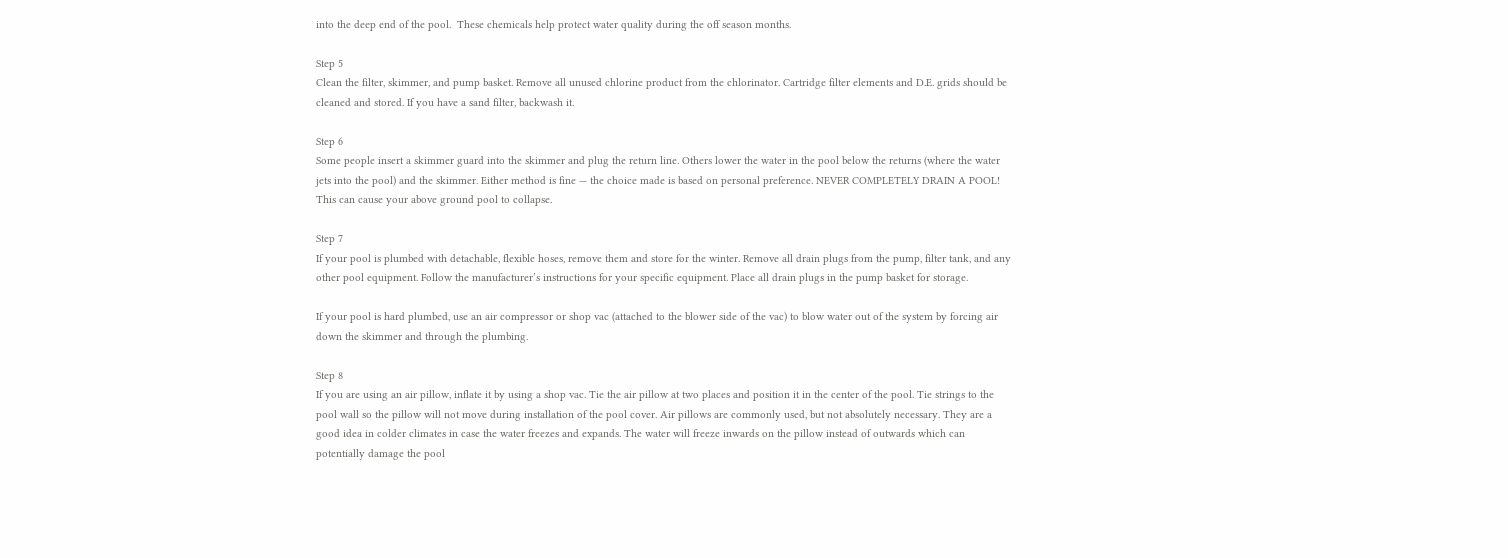into the deep end of the pool.  These chemicals help protect water quality during the off season months.

Step 5
Clean the filter, skimmer, and pump basket. Remove all unused chlorine product from the chlorinator. Cartridge filter elements and D.E. grids should be cleaned and stored. If you have a sand filter, backwash it.

Step 6
Some people insert a skimmer guard into the skimmer and plug the return line. Others lower the water in the pool below the returns (where the water jets into the pool) and the skimmer. Either method is fine — the choice made is based on personal preference. NEVER COMPLETELY DRAIN A POOL! This can cause your above ground pool to collapse.

Step 7
If your pool is plumbed with detachable, flexible hoses, remove them and store for the winter. Remove all drain plugs from the pump, filter tank, and any other pool equipment. Follow the manufacturer’s instructions for your specific equipment. Place all drain plugs in the pump basket for storage.

If your pool is hard plumbed, use an air compressor or shop vac (attached to the blower side of the vac) to blow water out of the system by forcing air down the skimmer and through the plumbing.

Step 8
If you are using an air pillow, inflate it by using a shop vac. Tie the air pillow at two places and position it in the center of the pool. Tie strings to the pool wall so the pillow will not move during installation of the pool cover. Air pillows are commonly used, but not absolutely necessary. They are a good idea in colder climates in case the water freezes and expands. The water will freeze inwards on the pillow instead of outwards which can potentially damage the pool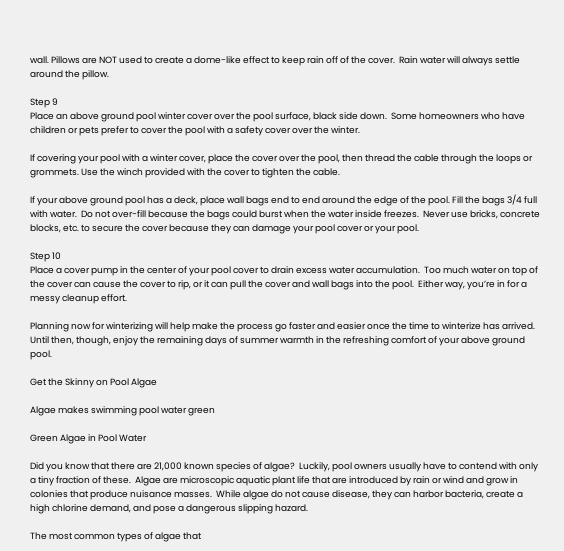wall. Pillows are NOT used to create a dome-like effect to keep rain off of the cover.  Rain water will always settle around the pillow.

Step 9
Place an above ground pool winter cover over the pool surface, black side down.  Some homeowners who have children or pets prefer to cover the pool with a safety cover over the winter.

If covering your pool with a winter cover, place the cover over the pool, then thread the cable through the loops or grommets. Use the winch provided with the cover to tighten the cable.

If your above ground pool has a deck, place wall bags end to end around the edge of the pool. Fill the bags 3/4 full with water.  Do not over-fill because the bags could burst when the water inside freezes.  Never use bricks, concrete blocks, etc. to secure the cover because they can damage your pool cover or your pool.

Step 10
Place a cover pump in the center of your pool cover to drain excess water accumulation.  Too much water on top of the cover can cause the cover to rip, or it can pull the cover and wall bags into the pool.  Either way, you’re in for a messy cleanup effort.

Planning now for winterizing will help make the process go faster and easier once the time to winterize has arrived.  Until then, though, enjoy the remaining days of summer warmth in the refreshing comfort of your above ground pool.

Get the Skinny on Pool Algae

Algae makes swimming pool water green

Green Algae in Pool Water

Did you know that there are 21,000 known species of algae?  Luckily, pool owners usually have to contend with only a tiny fraction of these.  Algae are microscopic aquatic plant life that are introduced by rain or wind and grow in colonies that produce nuisance masses.  While algae do not cause disease, they can harbor bacteria, create a high chlorine demand, and pose a dangerous slipping hazard.

The most common types of algae that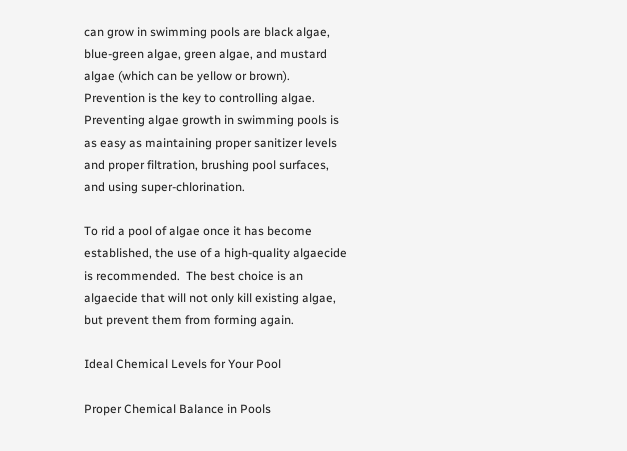can grow in swimming pools are black algae, blue-green algae, green algae, and mustard algae (which can be yellow or brown).  Prevention is the key to controlling algae.  Preventing algae growth in swimming pools is as easy as maintaining proper sanitizer levels and proper filtration, brushing pool surfaces,  and using super-chlorination.

To rid a pool of algae once it has become established, the use of a high-quality algaecide is recommended.  The best choice is an algaecide that will not only kill existing algae, but prevent them from forming again.

Ideal Chemical Levels for Your Pool

Proper Chemical Balance in Pools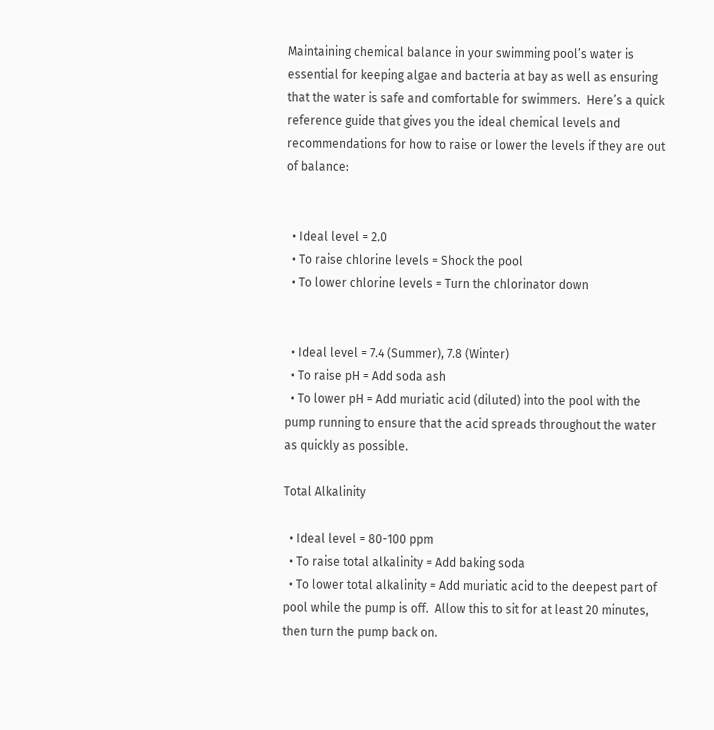Maintaining chemical balance in your swimming pool’s water is essential for keeping algae and bacteria at bay as well as ensuring that the water is safe and comfortable for swimmers.  Here’s a quick reference guide that gives you the ideal chemical levels and recommendations for how to raise or lower the levels if they are out of balance:


  • Ideal level = 2.0
  • To raise chlorine levels = Shock the pool
  • To lower chlorine levels = Turn the chlorinator down


  • Ideal level = 7.4 (Summer), 7.8 (Winter)
  • To raise pH = Add soda ash
  • To lower pH = Add muriatic acid (diluted) into the pool with the pump running to ensure that the acid spreads throughout the water as quickly as possible.

Total Alkalinity

  • Ideal level = 80-100 ppm
  • To raise total alkalinity = Add baking soda
  • To lower total alkalinity = Add muriatic acid to the deepest part of pool while the pump is off.  Allow this to sit for at least 20 minutes, then turn the pump back on.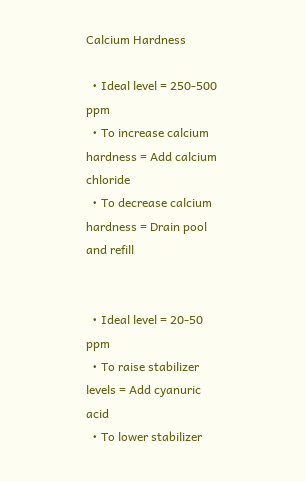Calcium Hardness

  • Ideal level = 250-500 ppm
  • To increase calcium hardness = Add calcium chloride
  • To decrease calcium hardness = Drain pool and refill


  • Ideal level = 20-50 ppm
  • To raise stabilizer levels = Add cyanuric acid
  • To lower stabilizer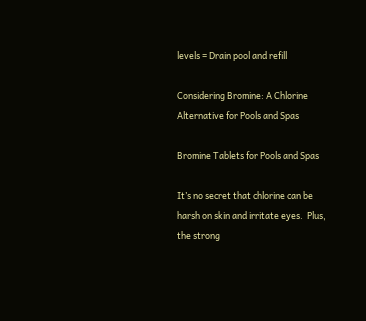levels = Drain pool and refill

Considering Bromine: A Chlorine Alternative for Pools and Spas

Bromine Tablets for Pools and Spas

It’s no secret that chlorine can be harsh on skin and irritate eyes.  Plus, the strong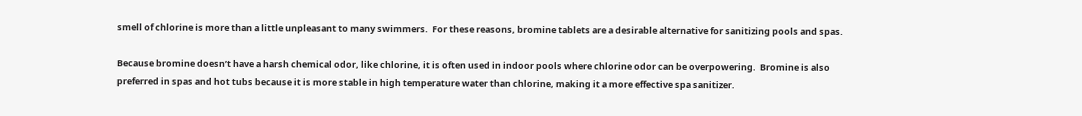smell of chlorine is more than a little unpleasant to many swimmers.  For these reasons, bromine tablets are a desirable alternative for sanitizing pools and spas.

Because bromine doesn’t have a harsh chemical odor, like chlorine, it is often used in indoor pools where chlorine odor can be overpowering.  Bromine is also preferred in spas and hot tubs because it is more stable in high temperature water than chlorine, making it a more effective spa sanitizer.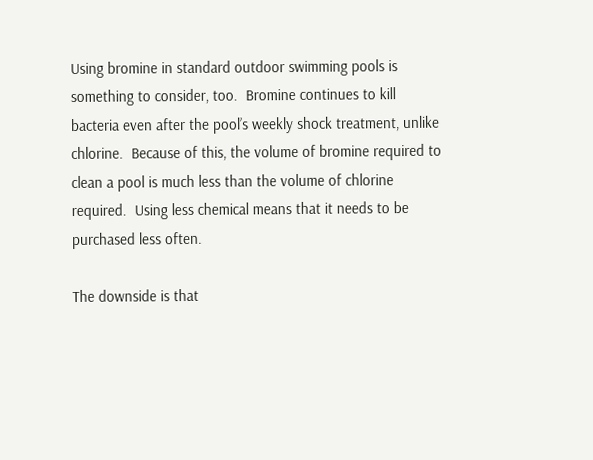Using bromine in standard outdoor swimming pools is something to consider, too.  Bromine continues to kill bacteria even after the pool’s weekly shock treatment, unlike chlorine.  Because of this, the volume of bromine required to clean a pool is much less than the volume of chlorine required.  Using less chemical means that it needs to be purchased less often.

The downside is that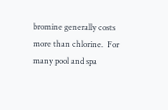bromine generally costs more than chlorine.  For many pool and spa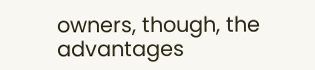owners, though, the advantages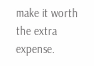make it worth the extra expense.